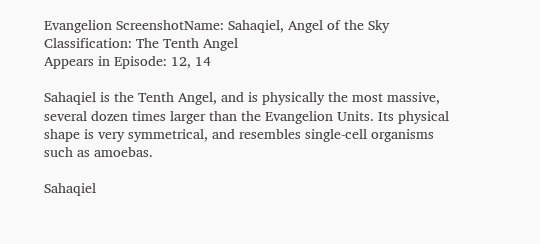Evangelion ScreenshotName: Sahaqiel, Angel of the Sky
Classification: The Tenth Angel
Appears in Episode: 12, 14

Sahaqiel is the Tenth Angel, and is physically the most massive, several dozen times larger than the Evangelion Units. Its physical shape is very symmetrical, and resembles single-cell organisms such as amoebas.

Sahaqiel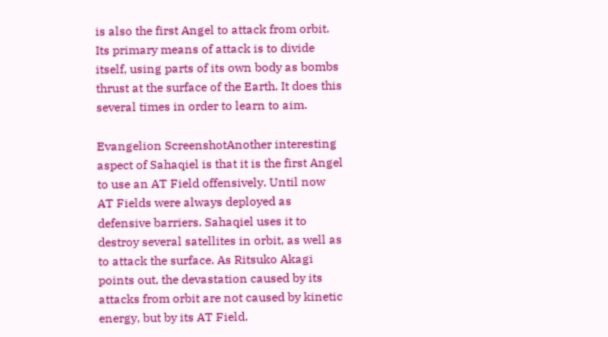is also the first Angel to attack from orbit. Its primary means of attack is to divide itself, using parts of its own body as bombs thrust at the surface of the Earth. It does this several times in order to learn to aim.

Evangelion ScreenshotAnother interesting aspect of Sahaqiel is that it is the first Angel to use an AT Field offensively. Until now AT Fields were always deployed as defensive barriers. Sahaqiel uses it to destroy several satellites in orbit, as well as to attack the surface. As Ritsuko Akagi points out, the devastation caused by its attacks from orbit are not caused by kinetic energy, but by its AT Field.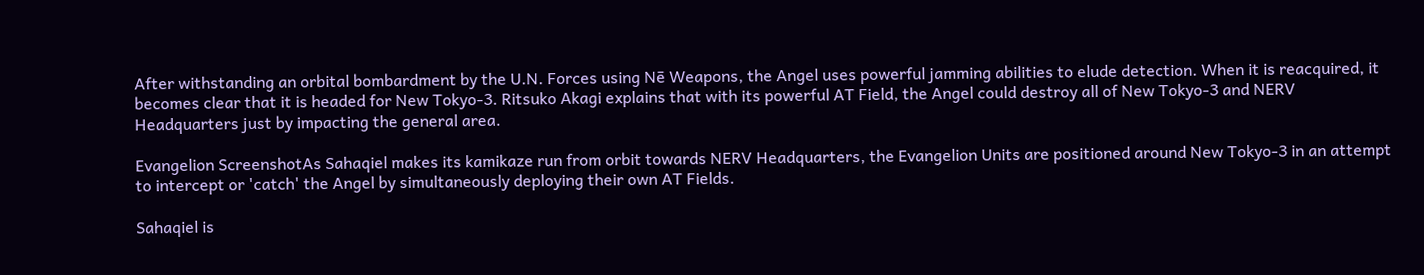After withstanding an orbital bombardment by the U.N. Forces using Nē Weapons, the Angel uses powerful jamming abilities to elude detection. When it is reacquired, it becomes clear that it is headed for New Tokyo-3. Ritsuko Akagi explains that with its powerful AT Field, the Angel could destroy all of New Tokyo-3 and NERV Headquarters just by impacting the general area.

Evangelion ScreenshotAs Sahaqiel makes its kamikaze run from orbit towards NERV Headquarters, the Evangelion Units are positioned around New Tokyo-3 in an attempt to intercept or 'catch' the Angel by simultaneously deploying their own AT Fields.

Sahaqiel is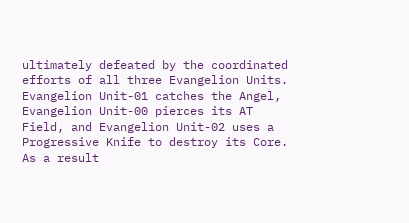ultimately defeated by the coordinated efforts of all three Evangelion Units. Evangelion Unit-01 catches the Angel, Evangelion Unit-00 pierces its AT Field, and Evangelion Unit-02 uses a Progressive Knife to destroy its Core. As a result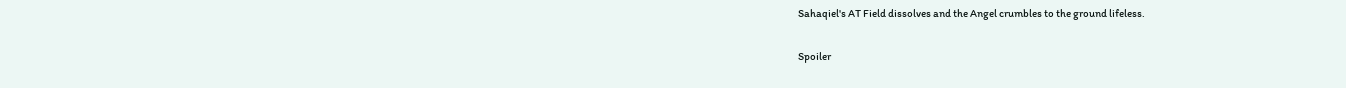Sahaqiel's AT Field dissolves and the Angel crumbles to the ground lifeless.

Spoiler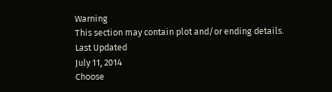Warning
This section may contain plot and/or ending details.
Last Updated
July 11, 2014
Choose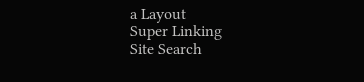a Layout
Super Linking
Site Search